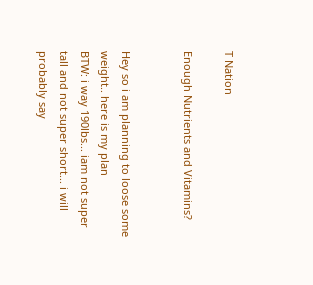T Nation

Enough Nutrients and Vitamins?


Hey so i am planning to loose some weight.. here is my plan
BTW: i way 190lbs... iam not super tall and not super short... i will probably say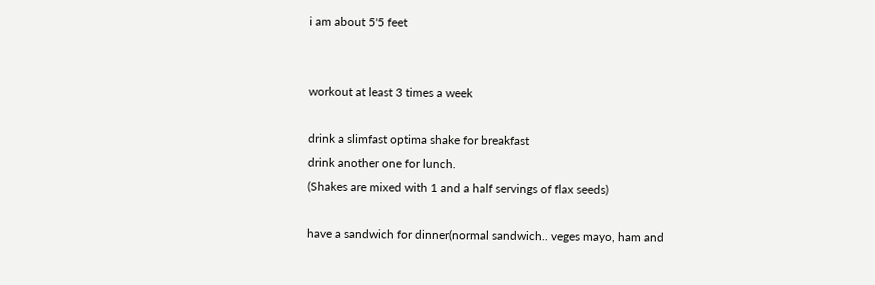i am about 5'5 feet


workout at least 3 times a week

drink a slimfast optima shake for breakfast
drink another one for lunch.
(Shakes are mixed with 1 and a half servings of flax seeds)

have a sandwich for dinner(normal sandwich.. veges mayo, ham and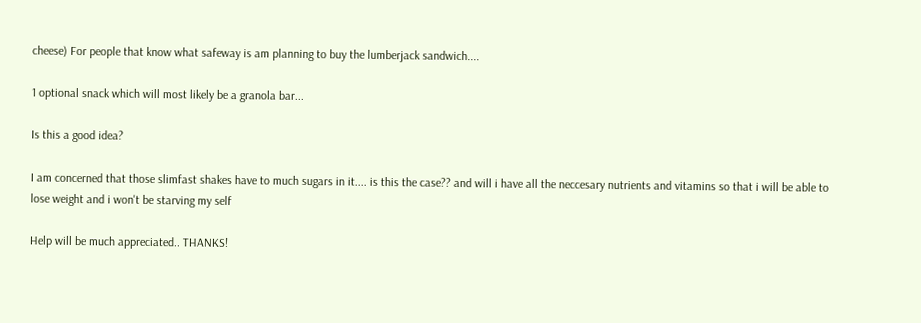cheese) For people that know what safeway is am planning to buy the lumberjack sandwich....

1 optional snack which will most likely be a granola bar...

Is this a good idea?

I am concerned that those slimfast shakes have to much sugars in it.... is this the case?? and will i have all the neccesary nutrients and vitamins so that i will be able to lose weight and i won't be starving my self

Help will be much appreciated.. THANKS!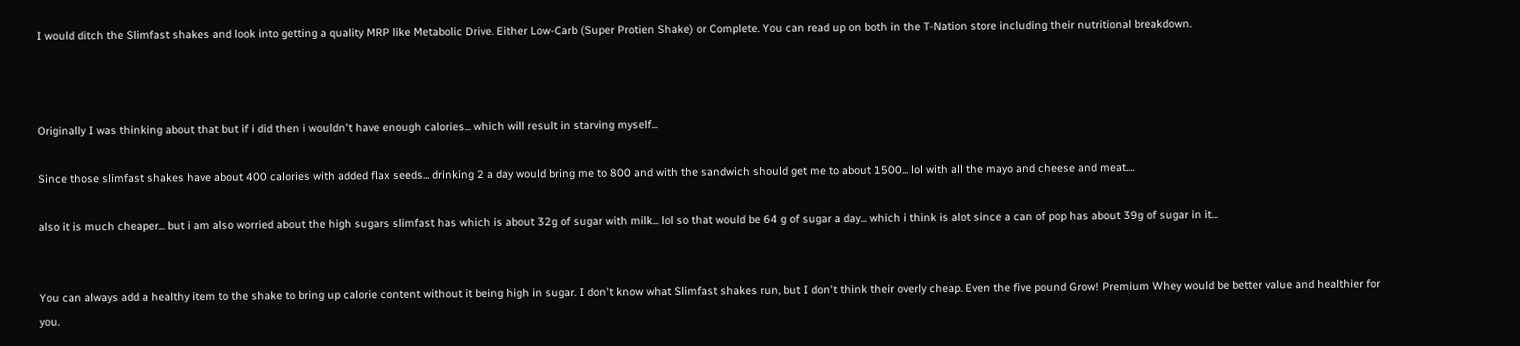I would ditch the Slimfast shakes and look into getting a quality MRP like Metabolic Drive. Either Low-Carb (Super Protien Shake) or Complete. You can read up on both in the T-Nation store including their nutritional breakdown.



Originally I was thinking about that but if i did then i wouldn't have enough calories... which will result in starving myself...

Since those slimfast shakes have about 400 calories with added flax seeds... drinking 2 a day would bring me to 800 and with the sandwich should get me to about 1500... lol with all the mayo and cheese and meat....

also it is much cheaper... but i am also worried about the high sugars slimfast has which is about 32g of sugar with milk... lol so that would be 64 g of sugar a day... which i think is alot since a can of pop has about 39g of sugar in it...


You can always add a healthy item to the shake to bring up calorie content without it being high in sugar. I don't know what Slimfast shakes run, but I don't think their overly cheap. Even the five pound Grow! Premium Whey would be better value and healthier for you.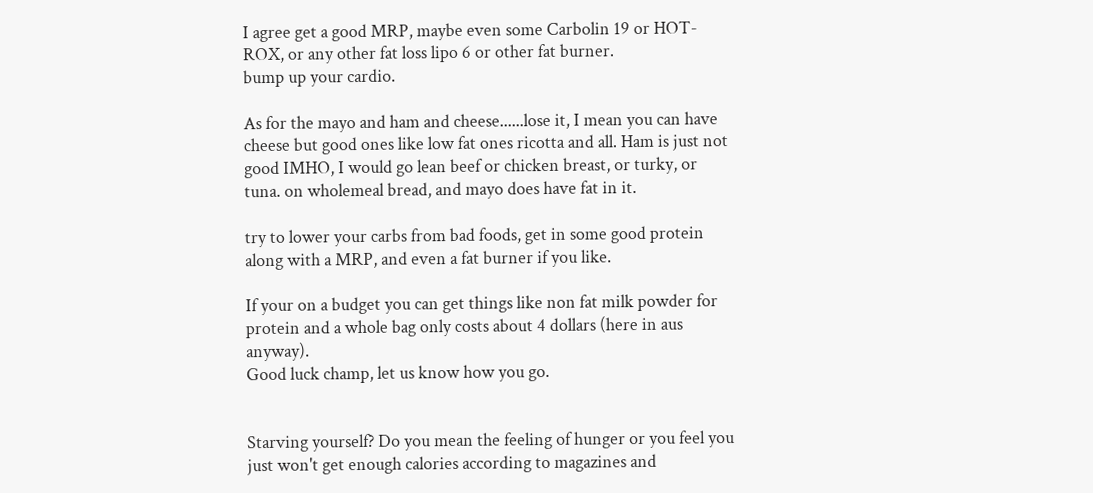I agree get a good MRP, maybe even some Carbolin 19 or HOT-ROX, or any other fat loss lipo 6 or other fat burner.
bump up your cardio.

As for the mayo and ham and cheese......lose it, I mean you can have cheese but good ones like low fat ones ricotta and all. Ham is just not good IMHO, I would go lean beef or chicken breast, or turky, or tuna. on wholemeal bread, and mayo does have fat in it.

try to lower your carbs from bad foods, get in some good protein along with a MRP, and even a fat burner if you like.

If your on a budget you can get things like non fat milk powder for protein and a whole bag only costs about 4 dollars (here in aus anyway).
Good luck champ, let us know how you go.


Starving yourself? Do you mean the feeling of hunger or you feel you just won't get enough calories according to magazines and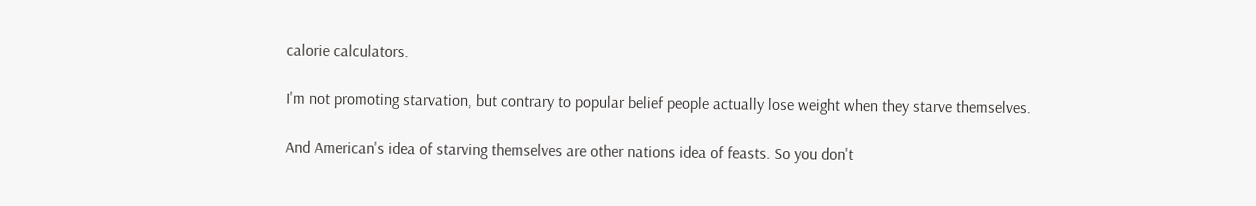calorie calculators.

I'm not promoting starvation, but contrary to popular belief people actually lose weight when they starve themselves.

And American's idea of starving themselves are other nations idea of feasts. So you don't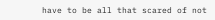have to be all that scared of not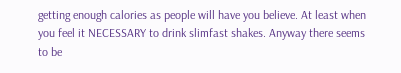getting enough calories as people will have you believe. At least when you feel it NECESSARY to drink slimfast shakes. Anyway there seems to be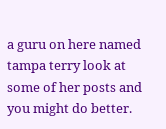a guru on here named tampa terry look at some of her posts and you might do better.